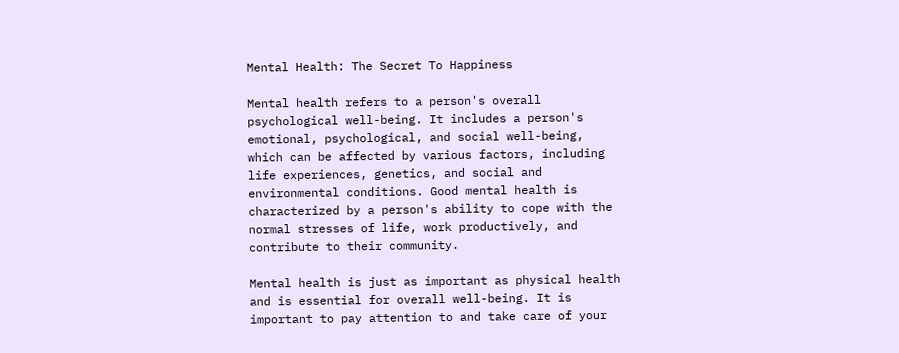Mental Health: The Secret To Happiness

Mental health refers to a person's overall psychological well-being. It includes a person's emotional, psychological, and social well-being, which can be affected by various factors, including life experiences, genetics, and social and environmental conditions. Good mental health is characterized by a person's ability to cope with the normal stresses of life, work productively, and contribute to their community.

Mental health is just as important as physical health and is essential for overall well-being. It is important to pay attention to and take care of your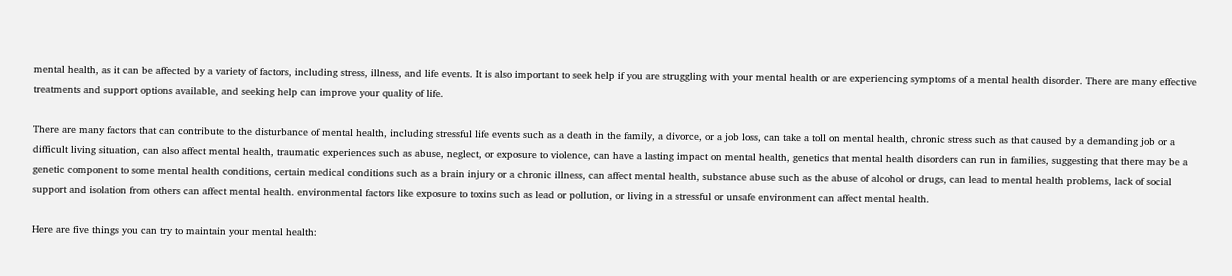mental health, as it can be affected by a variety of factors, including stress, illness, and life events. It is also important to seek help if you are struggling with your mental health or are experiencing symptoms of a mental health disorder. There are many effective treatments and support options available, and seeking help can improve your quality of life.

There are many factors that can contribute to the disturbance of mental health, including stressful life events such as a death in the family, a divorce, or a job loss, can take a toll on mental health, chronic stress such as that caused by a demanding job or a difficult living situation, can also affect mental health, traumatic experiences such as abuse, neglect, or exposure to violence, can have a lasting impact on mental health, genetics that mental health disorders can run in families, suggesting that there may be a genetic component to some mental health conditions, certain medical conditions such as a brain injury or a chronic illness, can affect mental health, substance abuse such as the abuse of alcohol or drugs, can lead to mental health problems, lack of social support and isolation from others can affect mental health. environmental factors like exposure to toxins such as lead or pollution, or living in a stressful or unsafe environment can affect mental health.

Here are five things you can try to maintain your mental health: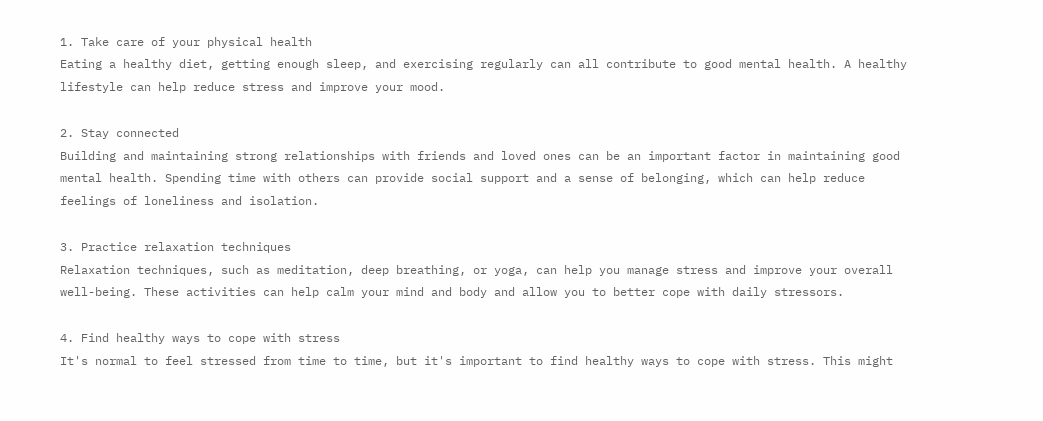1. Take care of your physical health
Eating a healthy diet, getting enough sleep, and exercising regularly can all contribute to good mental health. A healthy lifestyle can help reduce stress and improve your mood.

2. Stay connected
Building and maintaining strong relationships with friends and loved ones can be an important factor in maintaining good mental health. Spending time with others can provide social support and a sense of belonging, which can help reduce feelings of loneliness and isolation.

3. Practice relaxation techniques
Relaxation techniques, such as meditation, deep breathing, or yoga, can help you manage stress and improve your overall well-being. These activities can help calm your mind and body and allow you to better cope with daily stressors.

4. Find healthy ways to cope with stress
It's normal to feel stressed from time to time, but it's important to find healthy ways to cope with stress. This might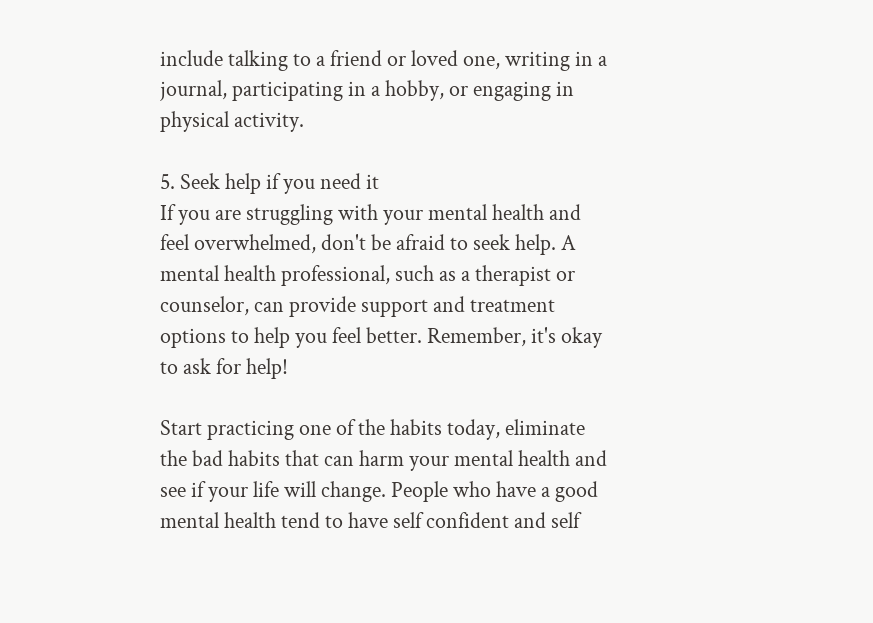include talking to a friend or loved one, writing in a journal, participating in a hobby, or engaging in physical activity.

5. Seek help if you need it
If you are struggling with your mental health and feel overwhelmed, don't be afraid to seek help. A mental health professional, such as a therapist or counselor, can provide support and treatment options to help you feel better. Remember, it's okay to ask for help!

Start practicing one of the habits today, eliminate the bad habits that can harm your mental health and see if your life will change. People who have a good mental health tend to have self confident and self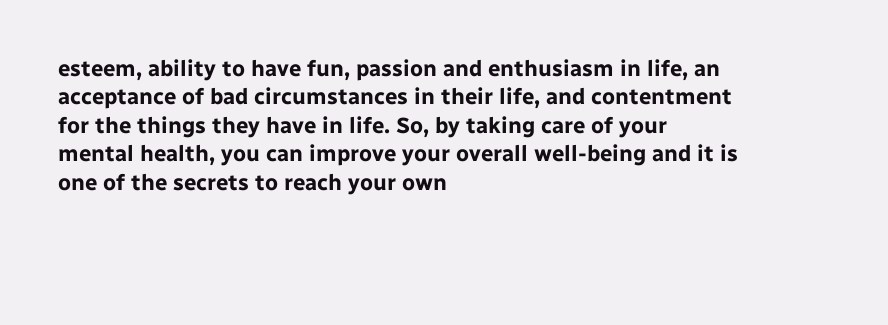esteem, ability to have fun, passion and enthusiasm in life, an acceptance of bad circumstances in their life, and contentment for the things they have in life. So, by taking care of your mental health, you can improve your overall well-being and it is one of the secrets to reach your own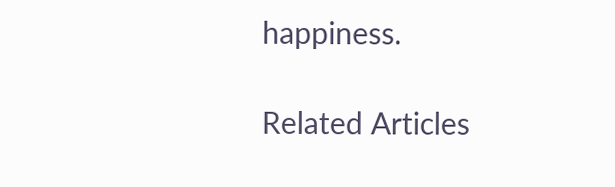happiness.

Related Articles